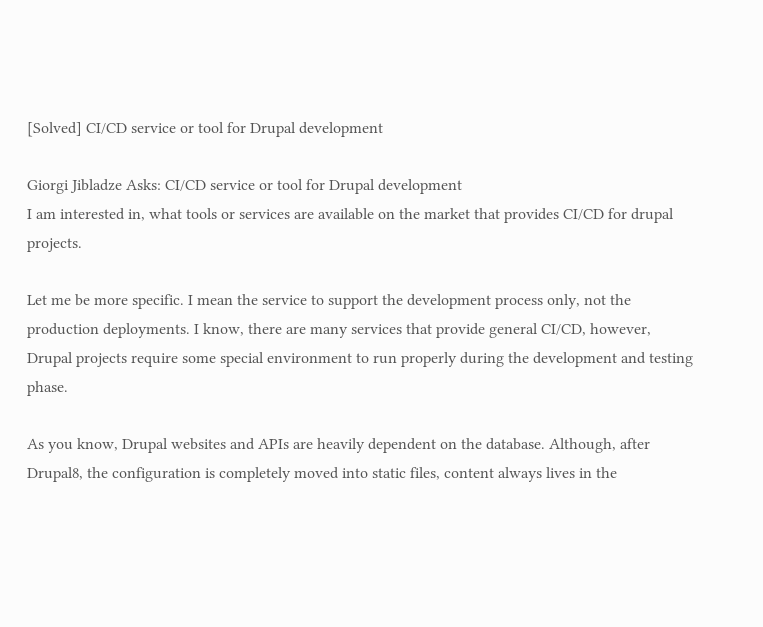[Solved] CI/CD service or tool for Drupal development

Giorgi Jibladze Asks: CI/CD service or tool for Drupal development
I am interested in, what tools or services are available on the market that provides CI/CD for drupal projects.

Let me be more specific. I mean the service to support the development process only, not the production deployments. I know, there are many services that provide general CI/CD, however, Drupal projects require some special environment to run properly during the development and testing phase.

As you know, Drupal websites and APIs are heavily dependent on the database. Although, after Drupal8, the configuration is completely moved into static files, content always lives in the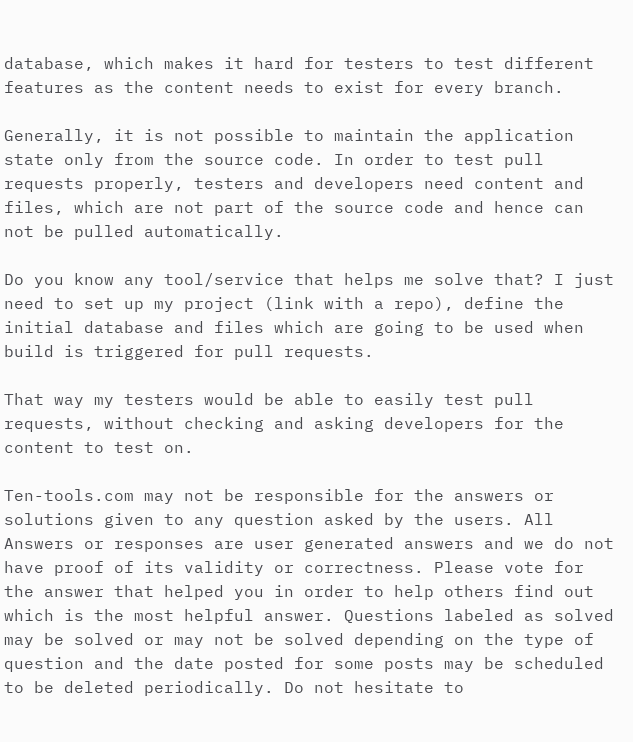database, which makes it hard for testers to test different features as the content needs to exist for every branch.

Generally, it is not possible to maintain the application state only from the source code. In order to test pull requests properly, testers and developers need content and files, which are not part of the source code and hence can not be pulled automatically.

Do you know any tool/service that helps me solve that? I just need to set up my project (link with a repo), define the initial database and files which are going to be used when build is triggered for pull requests.

That way my testers would be able to easily test pull requests, without checking and asking developers for the content to test on.

Ten-tools.com may not be responsible for the answers or solutions given to any question asked by the users. All Answers or responses are user generated answers and we do not have proof of its validity or correctness. Please vote for the answer that helped you in order to help others find out which is the most helpful answer. Questions labeled as solved may be solved or may not be solved depending on the type of question and the date posted for some posts may be scheduled to be deleted periodically. Do not hesitate to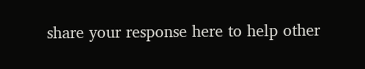share your response here to help other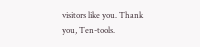visitors like you. Thank you, Ten-tools.